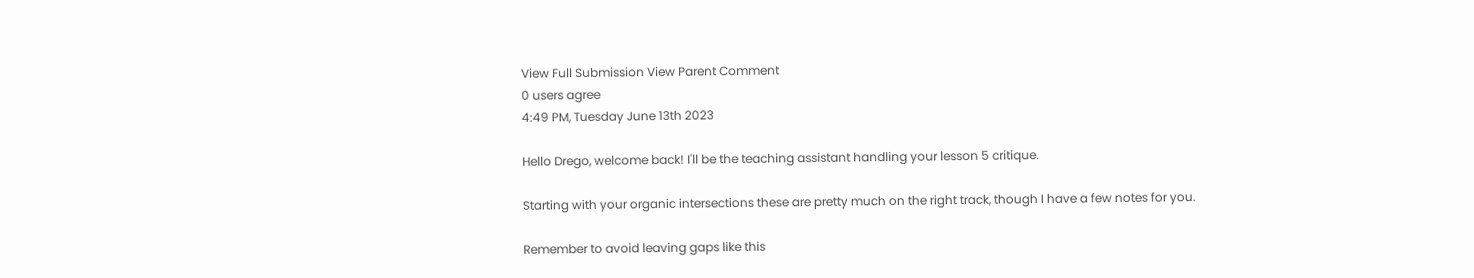View Full Submission View Parent Comment
0 users agree
4:49 PM, Tuesday June 13th 2023

Hello Drego, welcome back! I'll be the teaching assistant handling your lesson 5 critique.

Starting with your organic intersections these are pretty much on the right track, though I have a few notes for you.

Remember to avoid leaving gaps like this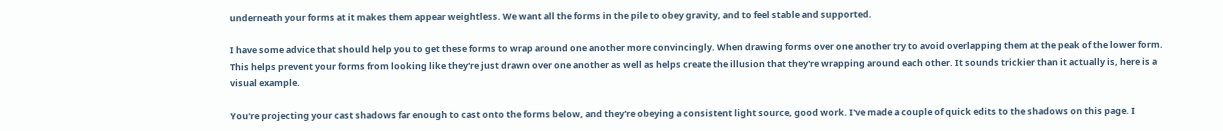underneath your forms at it makes them appear weightless. We want all the forms in the pile to obey gravity, and to feel stable and supported.

I have some advice that should help you to get these forms to wrap around one another more convincingly. When drawing forms over one another try to avoid overlapping them at the peak of the lower form. This helps prevent your forms from looking like they're just drawn over one another as well as helps create the illusion that they're wrapping around each other. It sounds trickier than it actually is, here is a visual example.

You're projecting your cast shadows far enough to cast onto the forms below, and they're obeying a consistent light source, good work. I've made a couple of quick edits to the shadows on this page. I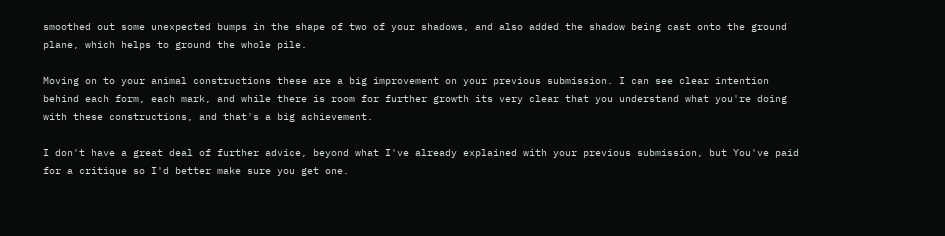smoothed out some unexpected bumps in the shape of two of your shadows, and also added the shadow being cast onto the ground plane, which helps to ground the whole pile.

Moving on to your animal constructions these are a big improvement on your previous submission. I can see clear intention behind each form, each mark, and while there is room for further growth its very clear that you understand what you're doing with these constructions, and that's a big achievement.

I don't have a great deal of further advice, beyond what I've already explained with your previous submission, but You've paid for a critique so I'd better make sure you get one.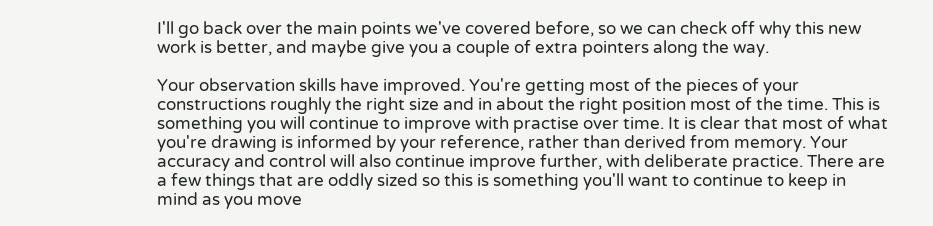I'll go back over the main points we've covered before, so we can check off why this new work is better, and maybe give you a couple of extra pointers along the way.

Your observation skills have improved. You're getting most of the pieces of your constructions roughly the right size and in about the right position most of the time. This is something you will continue to improve with practise over time. It is clear that most of what you're drawing is informed by your reference, rather than derived from memory. Your accuracy and control will also continue improve further, with deliberate practice. There are a few things that are oddly sized so this is something you'll want to continue to keep in mind as you move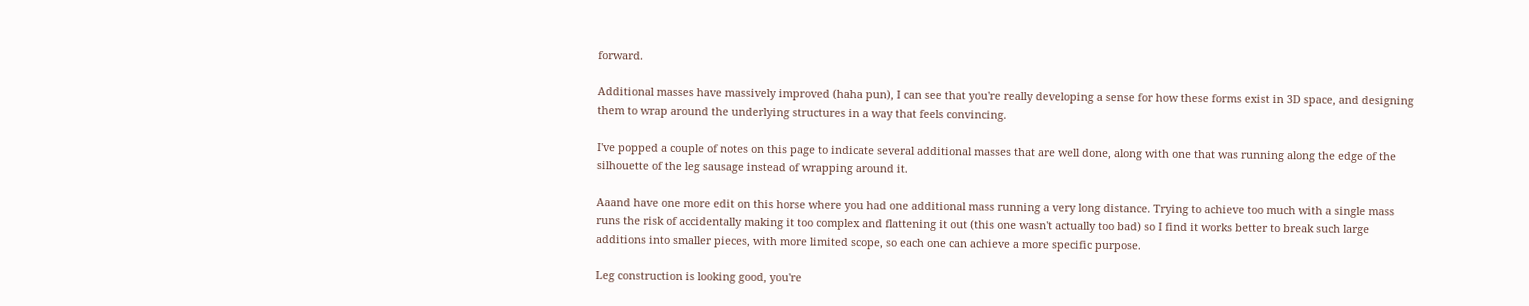forward.

Additional masses have massively improved (haha pun), I can see that you're really developing a sense for how these forms exist in 3D space, and designing them to wrap around the underlying structures in a way that feels convincing.

I've popped a couple of notes on this page to indicate several additional masses that are well done, along with one that was running along the edge of the silhouette of the leg sausage instead of wrapping around it.

Aaand have one more edit on this horse where you had one additional mass running a very long distance. Trying to achieve too much with a single mass runs the risk of accidentally making it too complex and flattening it out (this one wasn't actually too bad) so I find it works better to break such large additions into smaller pieces, with more limited scope, so each one can achieve a more specific purpose.

Leg construction is looking good, you're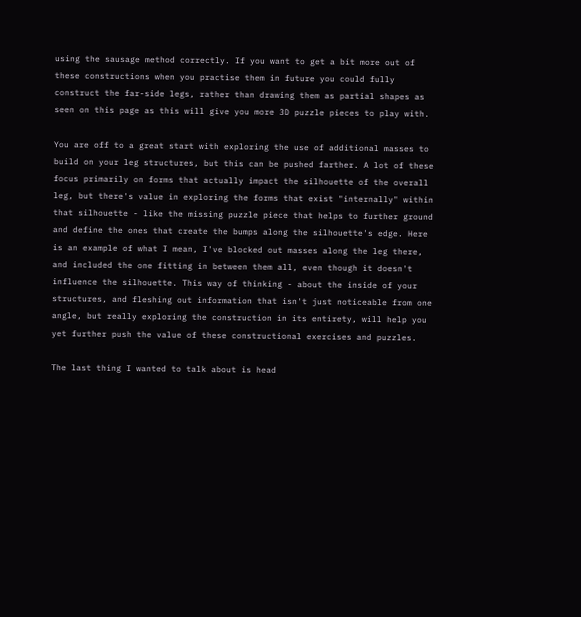using the sausage method correctly. If you want to get a bit more out of these constructions when you practise them in future you could fully construct the far-side legs, rather than drawing them as partial shapes as seen on this page as this will give you more 3D puzzle pieces to play with.

You are off to a great start with exploring the use of additional masses to build on your leg structures, but this can be pushed farther. A lot of these focus primarily on forms that actually impact the silhouette of the overall leg, but there's value in exploring the forms that exist "internally" within that silhouette - like the missing puzzle piece that helps to further ground and define the ones that create the bumps along the silhouette's edge. Here is an example of what I mean, I've blocked out masses along the leg there, and included the one fitting in between them all, even though it doesn't influence the silhouette. This way of thinking - about the inside of your structures, and fleshing out information that isn't just noticeable from one angle, but really exploring the construction in its entirety, will help you yet further push the value of these constructional exercises and puzzles.

The last thing I wanted to talk about is head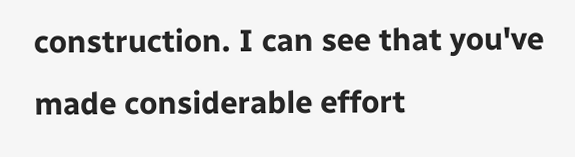construction. I can see that you've made considerable effort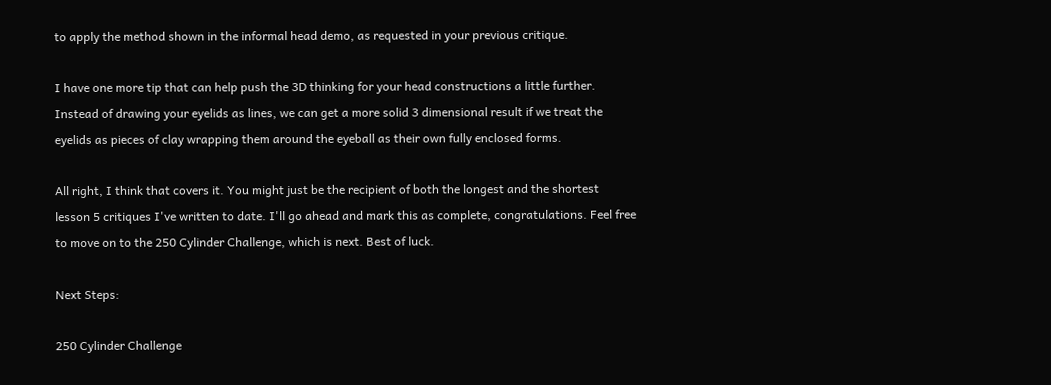to apply the method shown in the informal head demo, as requested in your previous critique.

I have one more tip that can help push the 3D thinking for your head constructions a little further. Instead of drawing your eyelids as lines, we can get a more solid 3 dimensional result if we treat the eyelids as pieces of clay wrapping them around the eyeball as their own fully enclosed forms.

All right, I think that covers it. You might just be the recipient of both the longest and the shortest lesson 5 critiques I've written to date. I'll go ahead and mark this as complete, congratulations. Feel free to move on to the 250 Cylinder Challenge, which is next. Best of luck.

Next Steps:

250 Cylinder Challenge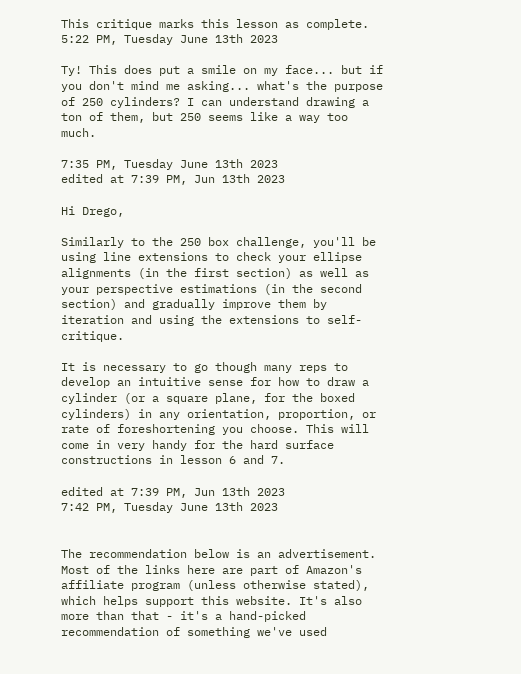This critique marks this lesson as complete.
5:22 PM, Tuesday June 13th 2023

Ty! This does put a smile on my face... but if you don't mind me asking... what's the purpose of 250 cylinders? I can understand drawing a ton of them, but 250 seems like a way too much.

7:35 PM, Tuesday June 13th 2023
edited at 7:39 PM, Jun 13th 2023

Hi Drego,

Similarly to the 250 box challenge, you'll be using line extensions to check your ellipse alignments (in the first section) as well as your perspective estimations (in the second section) and gradually improve them by iteration and using the extensions to self-critique.

It is necessary to go though many reps to develop an intuitive sense for how to draw a cylinder (or a square plane, for the boxed cylinders) in any orientation, proportion, or rate of foreshortening you choose. This will come in very handy for the hard surface constructions in lesson 6 and 7.

edited at 7:39 PM, Jun 13th 2023
7:42 PM, Tuesday June 13th 2023


The recommendation below is an advertisement. Most of the links here are part of Amazon's affiliate program (unless otherwise stated), which helps support this website. It's also more than that - it's a hand-picked recommendation of something we've used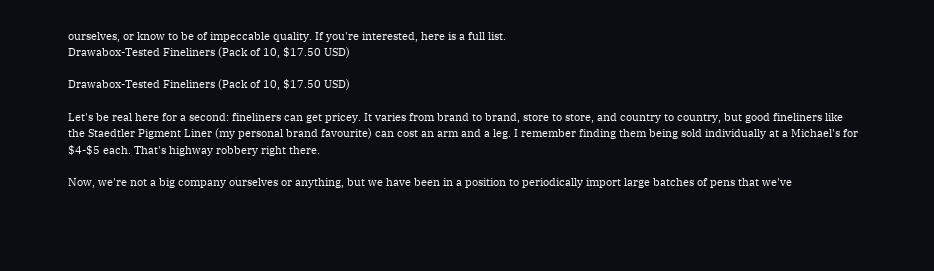ourselves, or know to be of impeccable quality. If you're interested, here is a full list.
Drawabox-Tested Fineliners (Pack of 10, $17.50 USD)

Drawabox-Tested Fineliners (Pack of 10, $17.50 USD)

Let's be real here for a second: fineliners can get pricey. It varies from brand to brand, store to store, and country to country, but good fineliners like the Staedtler Pigment Liner (my personal brand favourite) can cost an arm and a leg. I remember finding them being sold individually at a Michael's for $4-$5 each. That's highway robbery right there.

Now, we're not a big company ourselves or anything, but we have been in a position to periodically import large batches of pens that we've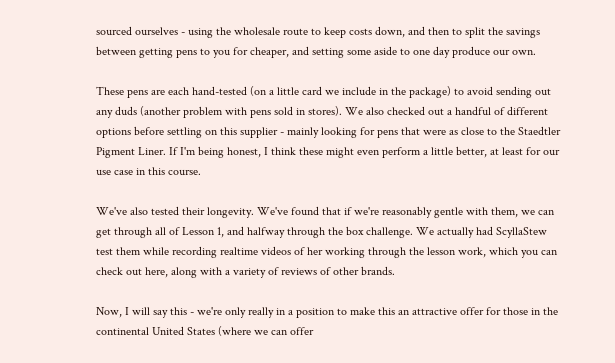sourced ourselves - using the wholesale route to keep costs down, and then to split the savings between getting pens to you for cheaper, and setting some aside to one day produce our own.

These pens are each hand-tested (on a little card we include in the package) to avoid sending out any duds (another problem with pens sold in stores). We also checked out a handful of different options before settling on this supplier - mainly looking for pens that were as close to the Staedtler Pigment Liner. If I'm being honest, I think these might even perform a little better, at least for our use case in this course.

We've also tested their longevity. We've found that if we're reasonably gentle with them, we can get through all of Lesson 1, and halfway through the box challenge. We actually had ScyllaStew test them while recording realtime videos of her working through the lesson work, which you can check out here, along with a variety of reviews of other brands.

Now, I will say this - we're only really in a position to make this an attractive offer for those in the continental United States (where we can offer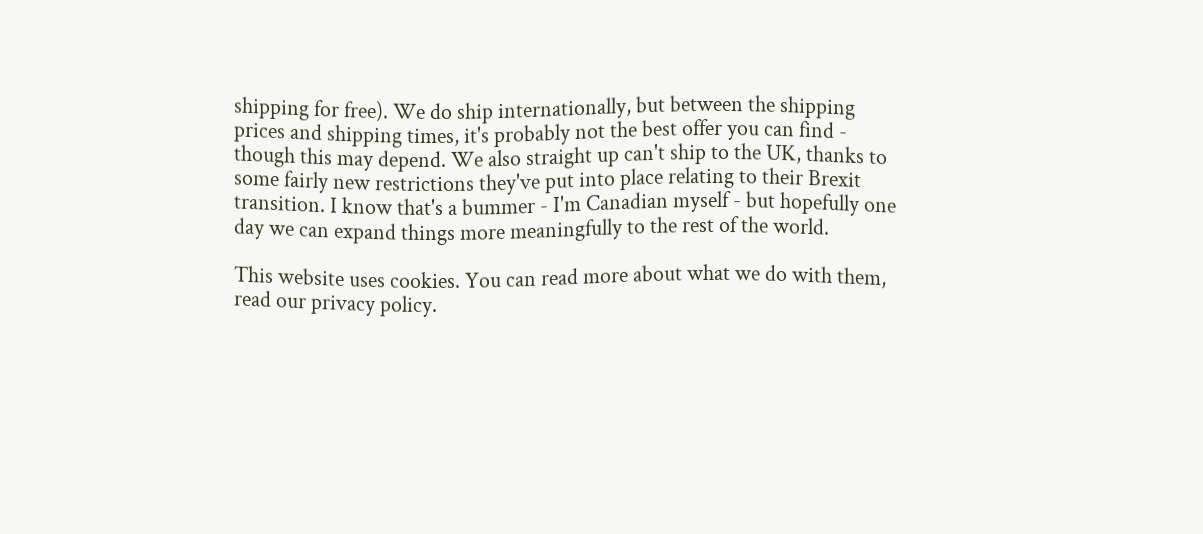shipping for free). We do ship internationally, but between the shipping prices and shipping times, it's probably not the best offer you can find - though this may depend. We also straight up can't ship to the UK, thanks to some fairly new restrictions they've put into place relating to their Brexit transition. I know that's a bummer - I'm Canadian myself - but hopefully one day we can expand things more meaningfully to the rest of the world.

This website uses cookies. You can read more about what we do with them, read our privacy policy.